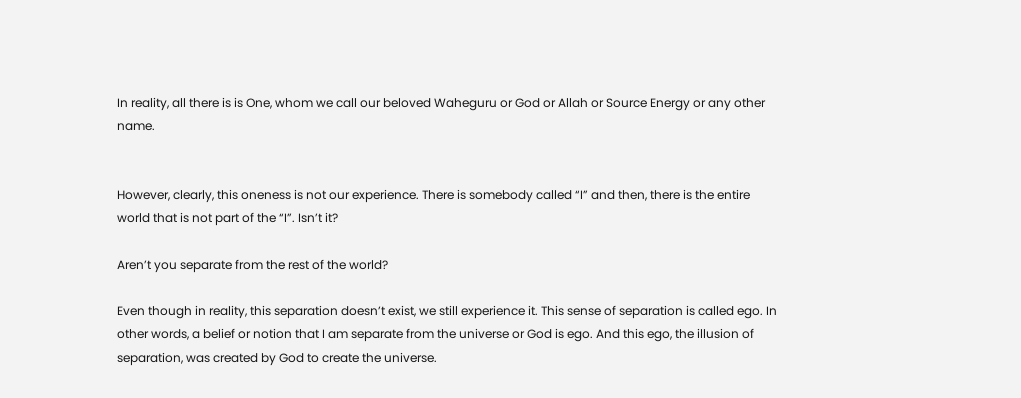In reality, all there is is One, whom we call our beloved Waheguru or God or Allah or Source Energy or any other name.


However, clearly, this oneness is not our experience. There is somebody called “I” and then, there is the entire world that is not part of the “I”. Isn’t it?

Aren’t you separate from the rest of the world?

Even though in reality, this separation doesn’t exist, we still experience it. This sense of separation is called ego. In other words, a belief or notion that I am separate from the universe or God is ego. And this ego, the illusion of separation, was created by God to create the universe.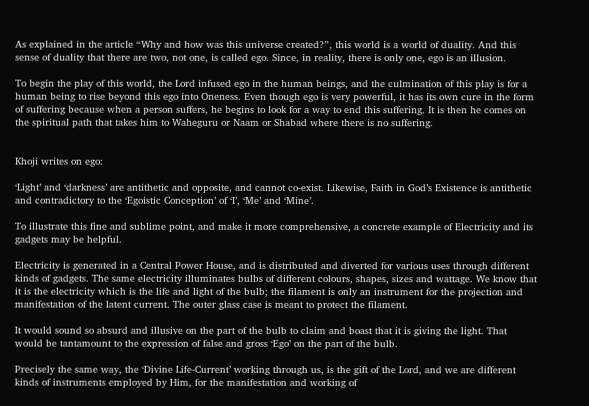As explained in the article “Why and how was this universe created?”, this world is a world of duality. And this sense of duality that there are two, not one, is called ego. Since, in reality, there is only one, ego is an illusion.

To begin the play of this world, the Lord infused ego in the human beings, and the culmination of this play is for a human being to rise beyond this ego into Oneness. Even though ego is very powerful, it has its own cure in the form of suffering because when a person suffers, he begins to look for a way to end this suffering. It is then he comes on the spiritual path that takes him to Waheguru or Naam or Shabad where there is no suffering.


Khoji writes on ego:

‘Light’ and ‘darkness’ are antithetic and opposite, and cannot co-exist. Likewise, Faith in God’s Existence is antithetic and contradictory to the ‘Egoistic Conception’ of ‘I’, ‘Me’ and ‘Mine’.

To illustrate this fine and sublime point, and make it more comprehensive, a concrete example of Electricity and its gadgets may be helpful.

Electricity is generated in a Central Power House, and is distributed and diverted for various uses through different kinds of gadgets. The same electricity illuminates bulbs of different colours, shapes, sizes and wattage. We know that it is the electricity which is the life and light of the bulb; the filament is only an instrument for the projection and manifestation of the latent current. The outer glass case is meant to protect the filament.

It would sound so absurd and illusive on the part of the bulb to claim and boast that it is giving the light. That would be tantamount to the expression of false and gross ‘Ego’ on the part of the bulb.

Precisely the same way, the ‘Divine Life-Current’ working through us, is the gift of the Lord, and we are different kinds of instruments employed by Him, for the manifestation and working of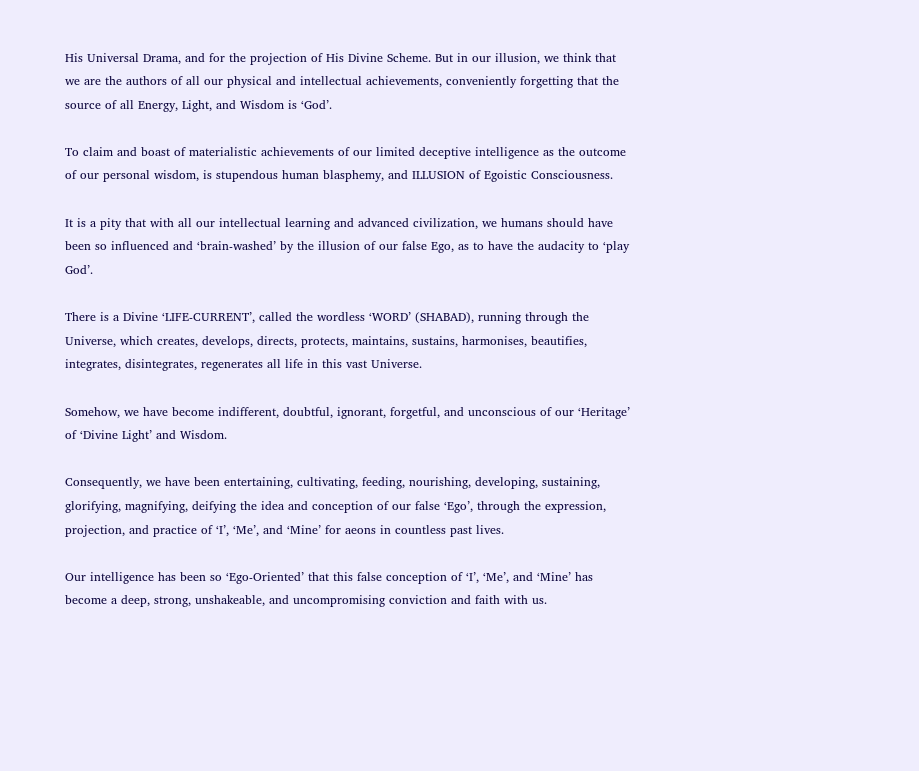His Universal Drama, and for the projection of His Divine Scheme. But in our illusion, we think that we are the authors of all our physical and intellectual achievements, conveniently forgetting that the source of all Energy, Light, and Wisdom is ‘God’.

To claim and boast of materialistic achievements of our limited deceptive intelligence as the outcome of our personal wisdom, is stupendous human blasphemy, and ILLUSION of Egoistic Consciousness.

It is a pity that with all our intellectual learning and advanced civilization, we humans should have been so influenced and ‘brain-washed’ by the illusion of our false Ego, as to have the audacity to ‘play God’.

There is a Divine ‘LIFE-CURRENT’, called the wordless ‘WORD’ (SHABAD), running through the Universe, which creates, develops, directs, protects, maintains, sustains, harmonises, beautifies, integrates, disintegrates, regenerates all life in this vast Universe.

Somehow, we have become indifferent, doubtful, ignorant, forgetful, and unconscious of our ‘Heritage’ of ‘Divine Light’ and Wisdom.

Consequently, we have been entertaining, cultivating, feeding, nourishing, developing, sustaining, glorifying, magnifying, deifying the idea and conception of our false ‘Ego’, through the expression, projection, and practice of ‘I’, ‘Me’, and ‘Mine’ for aeons in countless past lives.

Our intelligence has been so ‘Ego-Oriented’ that this false conception of ‘I’, ‘Me’, and ‘Mine’ has become a deep, strong, unshakeable, and uncompromising conviction and faith with us.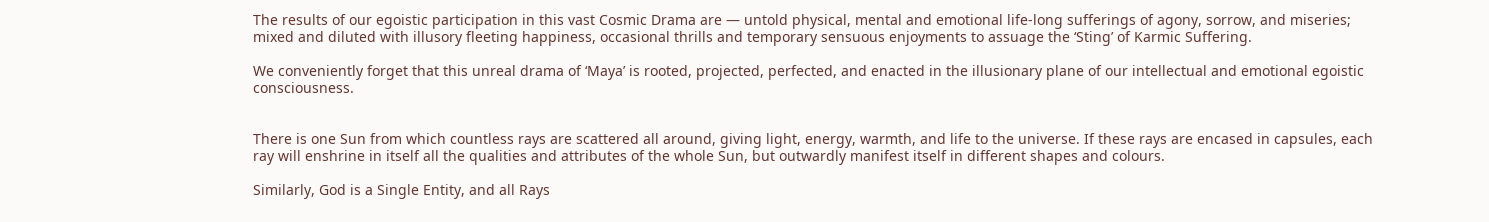The results of our egoistic participation in this vast Cosmic Drama are — untold physical, mental and emotional life-long sufferings of agony, sorrow, and miseries; mixed and diluted with illusory fleeting happiness, occasional thrills and temporary sensuous enjoyments to assuage the ‘Sting’ of Karmic Suffering.

We conveniently forget that this unreal drama of ‘Maya’ is rooted, projected, perfected, and enacted in the illusionary plane of our intellectual and emotional egoistic consciousness.


There is one Sun from which countless rays are scattered all around, giving light, energy, warmth, and life to the universe. If these rays are encased in capsules, each ray will enshrine in itself all the qualities and attributes of the whole Sun, but outwardly manifest itself in different shapes and colours.

Similarly, God is a Single Entity, and all Rays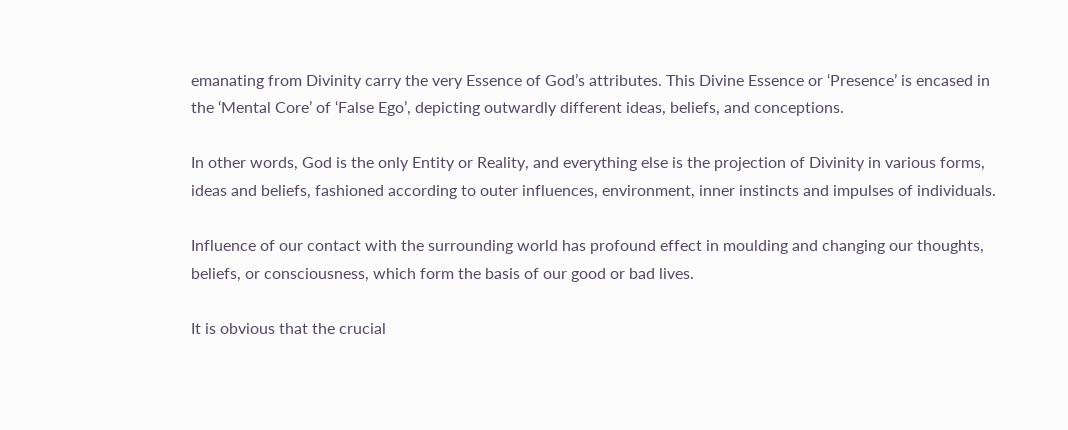emanating from Divinity carry the very Essence of God’s attributes. This Divine Essence or ‘Presence’ is encased in the ‘Mental Core’ of ‘False Ego’, depicting outwardly different ideas, beliefs, and conceptions.

In other words, God is the only Entity or Reality, and everything else is the projection of Divinity in various forms, ideas and beliefs, fashioned according to outer influences, environment, inner instincts and impulses of individuals.

Influence of our contact with the surrounding world has profound effect in moulding and changing our thoughts, beliefs, or consciousness, which form the basis of our good or bad lives.

It is obvious that the crucial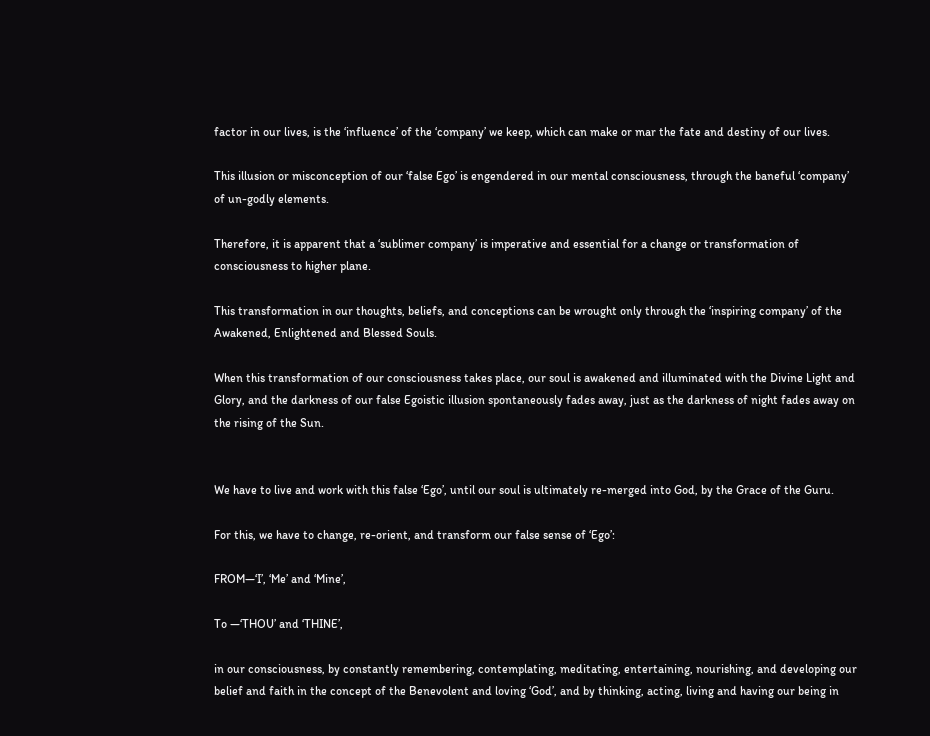factor in our lives, is the ‘influence’ of the ‘company’ we keep, which can make or mar the fate and destiny of our lives.

This illusion or misconception of our ‘false Ego’ is engendered in our mental consciousness, through the baneful ‘company’ of un-godly elements.

Therefore, it is apparent that a ‘sublimer company’ is imperative and essential for a change or transformation of consciousness to higher plane.

This transformation in our thoughts, beliefs, and conceptions can be wrought only through the ‘inspiring company’ of the Awakened, Enlightened and Blessed Souls.

When this transformation of our consciousness takes place, our soul is awakened and illuminated with the Divine Light and Glory, and the darkness of our false Egoistic illusion spontaneously fades away, just as the darkness of night fades away on the rising of the Sun.


We have to live and work with this false ‘Ego’, until our soul is ultimately re-merged into God, by the Grace of the Guru.

For this, we have to change, re-orient, and transform our false sense of ‘Ego’:

FROM—‘I’, ‘Me’ and ‘Mine’,

To —‘THOU’ and ‘THINE’,

in our consciousness, by constantly remembering, contemplating, meditating, entertaining, nourishing, and developing our belief and faith in the concept of the Benevolent and loving ‘God’, and by thinking, acting, living and having our being in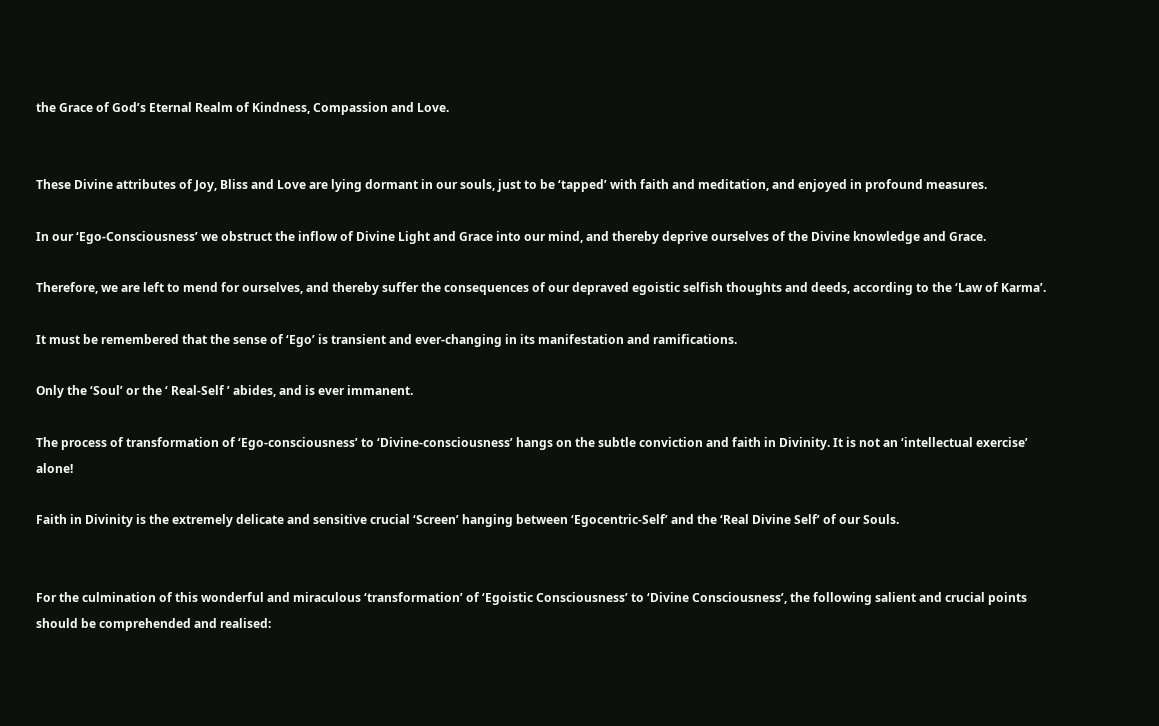the Grace of God’s Eternal Realm of Kindness, Compassion and Love.


These Divine attributes of Joy, Bliss and Love are lying dormant in our souls, just to be ‘tapped’ with faith and meditation, and enjoyed in profound measures.

In our ‘Ego-Consciousness’ we obstruct the inflow of Divine Light and Grace into our mind, and thereby deprive ourselves of the Divine knowledge and Grace.

Therefore, we are left to mend for ourselves, and thereby suffer the consequences of our depraved egoistic selfish thoughts and deeds, according to the ‘Law of Karma’.

It must be remembered that the sense of ‘Ego’ is transient and ever-changing in its manifestation and ramifications.

Only the ‘Soul’ or the ‘ Real-Self ’ abides, and is ever immanent.

The process of transformation of ‘Ego-consciousness’ to ‘Divine-consciousness’ hangs on the subtle conviction and faith in Divinity. It is not an ‘intellectual exercise’ alone!

Faith in Divinity is the extremely delicate and sensitive crucial ‘Screen’ hanging between ‘Egocentric-Self’ and the ‘Real Divine Self’ of our Souls.


For the culmination of this wonderful and miraculous ‘transformation’ of ‘Egoistic Consciousness’ to ‘Divine Consciousness’, the following salient and crucial points should be comprehended and realised: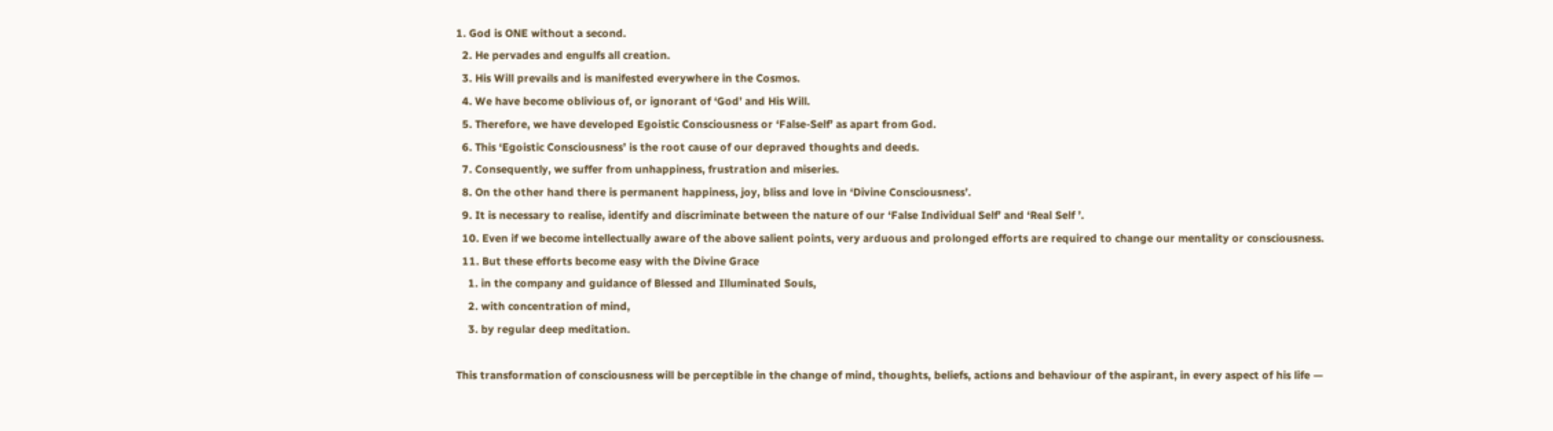1. God is ONE without a second.
  2. He pervades and engulfs all creation.
  3. His Will prevails and is manifested everywhere in the Cosmos.
  4. We have become oblivious of, or ignorant of ‘God’ and His Will.
  5. Therefore, we have developed Egoistic Consciousness or ‘False-Self’ as apart from God.
  6. This ‘Egoistic Consciousness’ is the root cause of our depraved thoughts and deeds.
  7. Consequently, we suffer from unhappiness, frustration and miseries.
  8. On the other hand there is permanent happiness, joy, bliss and love in ‘Divine Consciousness’.
  9. It is necessary to realise, identify and discriminate between the nature of our ‘False Individual Self’ and ‘Real Self ’.
  10. Even if we become intellectually aware of the above salient points, very arduous and prolonged efforts are required to change our mentality or consciousness.
  11. But these efforts become easy with the Divine Grace
    1. in the company and guidance of Blessed and Illuminated Souls,
    2. with concentration of mind,
    3. by regular deep meditation.

This transformation of consciousness will be perceptible in the change of mind, thoughts, beliefs, actions and behaviour of the aspirant, in every aspect of his life —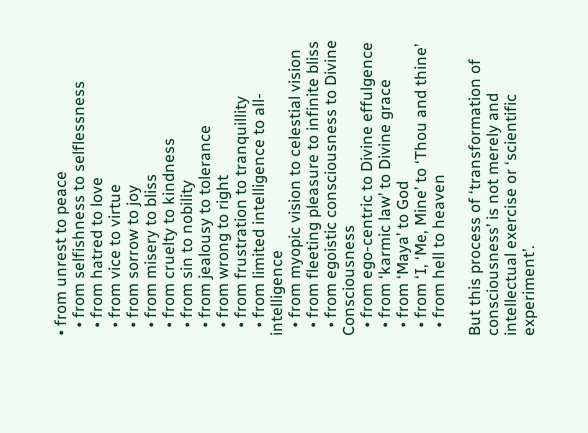• from unrest to peace
  • from selfishness to selflessness
  • from hatred to love
  • from vice to virtue
  • from sorrow to joy
  • from misery to bliss
  • from cruelty to kindness
  • from sin to nobility
  • from jealousy to tolerance
  • from wrong to right
  • from frustration to tranquillity
  • from limited intelligence to all-intelligence
  • from myopic vision to celestial vision
  • from fleeting pleasure to infinite bliss
  • from egoistic consciousness to Divine Consciousness
  • from ego-centric to Divine effulgence
  • from ‘karmic law’ to Divine grace
  • from ‘Maya’ to God
  • from ‘I, ‘Me, Mine’ to ‘Thou and thine’
  • from hell to heaven

But this process of ‘transformation of consciousness’ is not merely and intellectual exercise or ‘scientific experiment’.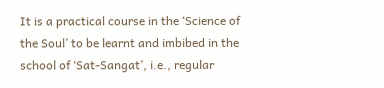It is a practical course in the ‘Science of the Soul’ to be learnt and imbibed in the school of ‘Sat-Sangat’, i.e., regular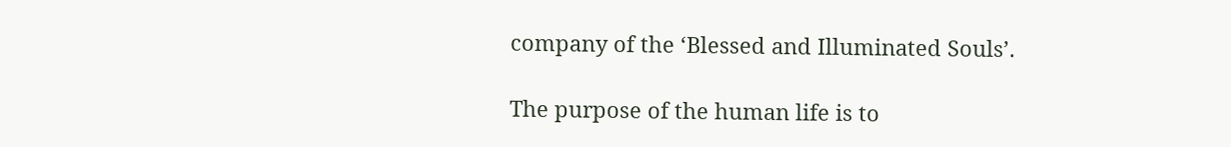company of the ‘Blessed and Illuminated Souls’.

The purpose of the human life is to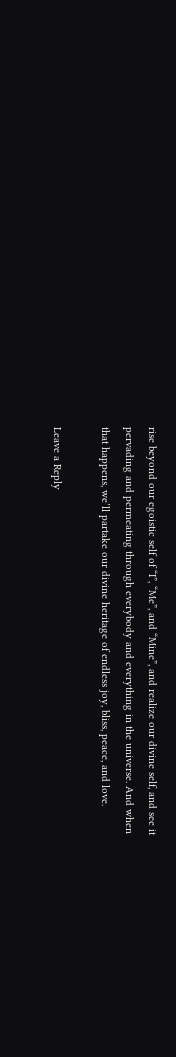rise beyond our egoistic self of “I”, “Me”, and “Mine”, and realize our divine self, and see it pervading and permeating through everybody and everything in the universe. And when that happens, we’ll partake our divine heritage of endless joy, bliss, peace, and love.

Leave a Reply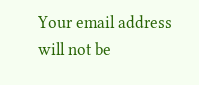Your email address will not be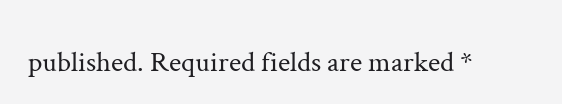published. Required fields are marked *